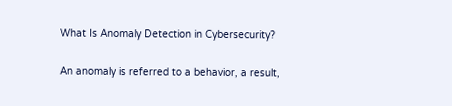What Is Anomaly Detection in Cybersecurity?

An anomaly is referred to a behavior, a result,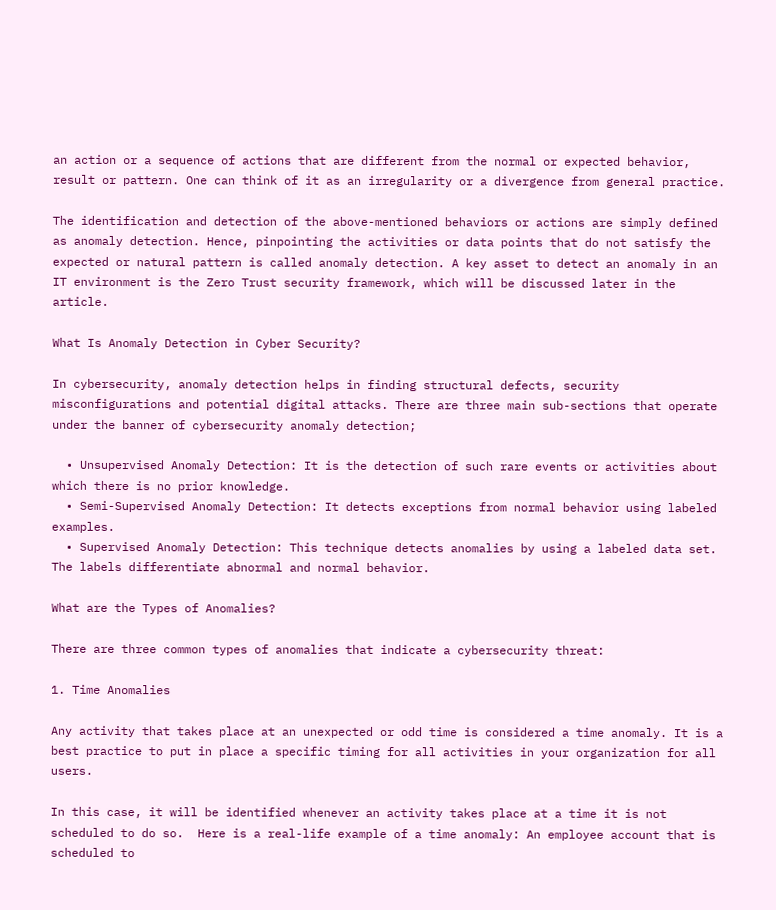an action or a sequence of actions that are different from the normal or expected behavior, result or pattern. One can think of it as an irregularity or a divergence from general practice.

The identification and detection of the above-mentioned behaviors or actions are simply defined as anomaly detection. Hence, pinpointing the activities or data points that do not satisfy the expected or natural pattern is called anomaly detection. A key asset to detect an anomaly in an IT environment is the Zero Trust security framework, which will be discussed later in the article.

What Is Anomaly Detection in Cyber Security?

In cybersecurity, anomaly detection helps in finding structural defects, security misconfigurations and potential digital attacks. There are three main sub-sections that operate under the banner of cybersecurity anomaly detection;

  • Unsupervised Anomaly Detection: It is the detection of such rare events or activities about which there is no prior knowledge.
  • Semi-Supervised Anomaly Detection: It detects exceptions from normal behavior using labeled examples.
  • Supervised Anomaly Detection: This technique detects anomalies by using a labeled data set. The labels differentiate abnormal and normal behavior.

What are the Types of Anomalies?

There are three common types of anomalies that indicate a cybersecurity threat:

1. Time Anomalies

Any activity that takes place at an unexpected or odd time is considered a time anomaly. It is a best practice to put in place a specific timing for all activities in your organization for all users.

In this case, it will be identified whenever an activity takes place at a time it is not scheduled to do so.  Here is a real-life example of a time anomaly: An employee account that is scheduled to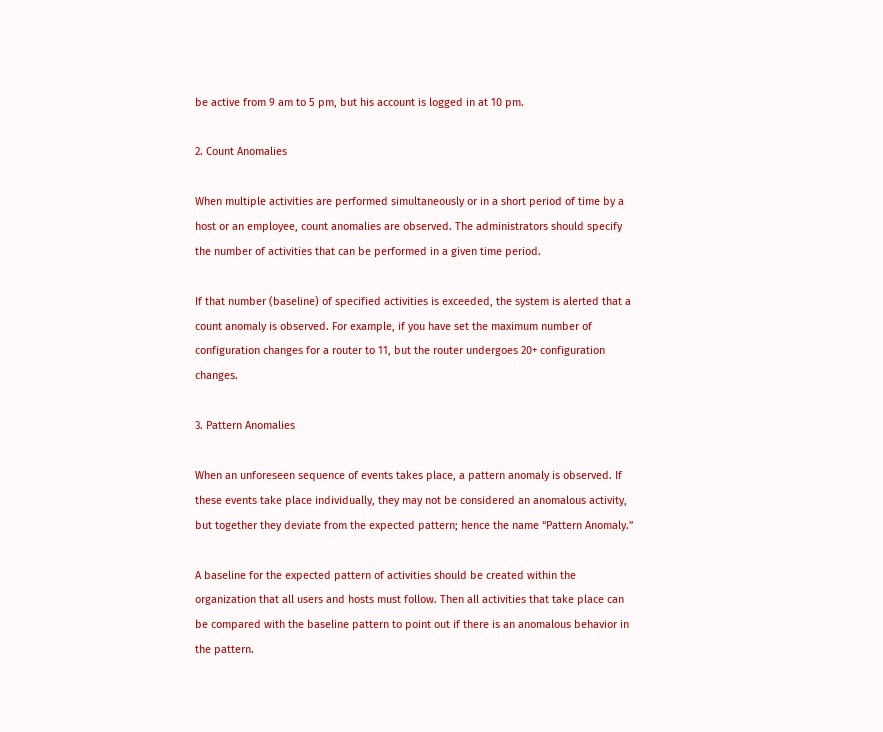be active from 9 am to 5 pm, but his account is logged in at 10 pm.

2. Count Anomalies

When multiple activities are performed simultaneously or in a short period of time by a host or an employee, count anomalies are observed. The administrators should specify the number of activities that can be performed in a given time period.

If that number (baseline) of specified activities is exceeded, the system is alerted that a count anomaly is observed. For example, if you have set the maximum number of configuration changes for a router to 11, but the router undergoes 20+ configuration changes.

3. Pattern Anomalies

When an unforeseen sequence of events takes place, a pattern anomaly is observed. If these events take place individually, they may not be considered an anomalous activity, but together they deviate from the expected pattern; hence the name “Pattern Anomaly.”

A baseline for the expected pattern of activities should be created within the organization that all users and hosts must follow. Then all activities that take place can be compared with the baseline pattern to point out if there is an anomalous behavior in the pattern.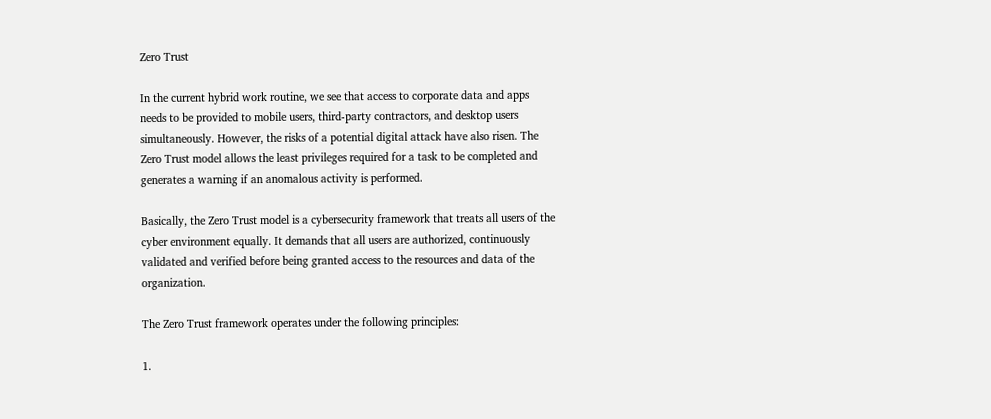Zero Trust

In the current hybrid work routine, we see that access to corporate data and apps needs to be provided to mobile users, third-party contractors, and desktop users simultaneously. However, the risks of a potential digital attack have also risen. The Zero Trust model allows the least privileges required for a task to be completed and generates a warning if an anomalous activity is performed.

Basically, the Zero Trust model is a cybersecurity framework that treats all users of the cyber environment equally. It demands that all users are authorized, continuously validated and verified before being granted access to the resources and data of the organization.

The Zero Trust framework operates under the following principles:

1.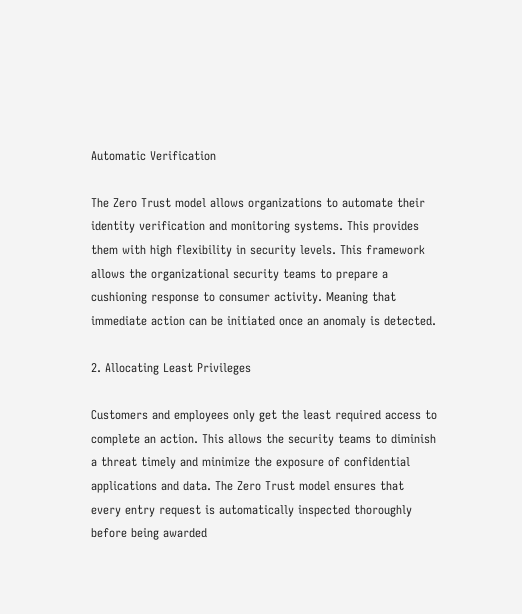Automatic Verification

The Zero Trust model allows organizations to automate their identity verification and monitoring systems. This provides them with high flexibility in security levels. This framework allows the organizational security teams to prepare a cushioning response to consumer activity. Meaning that immediate action can be initiated once an anomaly is detected.

2. Allocating Least Privileges

Customers and employees only get the least required access to complete an action. This allows the security teams to diminish a threat timely and minimize the exposure of confidential applications and data. The Zero Trust model ensures that every entry request is automatically inspected thoroughly before being awarded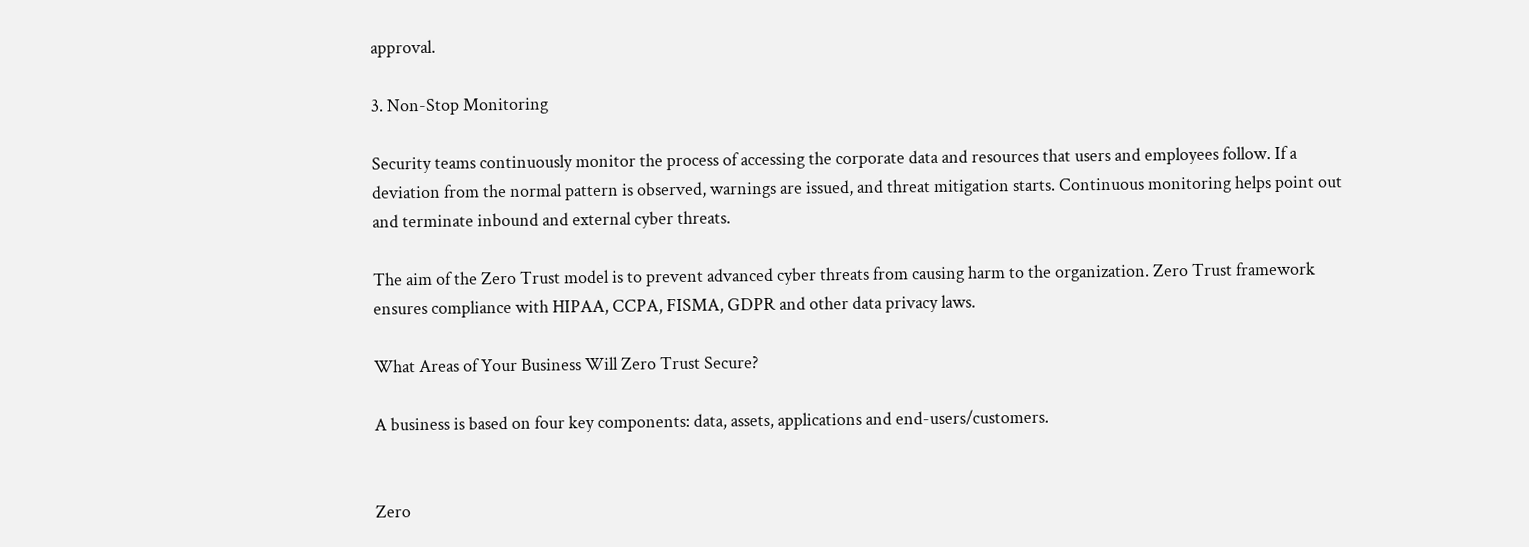approval.

3. Non-Stop Monitoring

Security teams continuously monitor the process of accessing the corporate data and resources that users and employees follow. If a deviation from the normal pattern is observed, warnings are issued, and threat mitigation starts. Continuous monitoring helps point out and terminate inbound and external cyber threats.

The aim of the Zero Trust model is to prevent advanced cyber threats from causing harm to the organization. Zero Trust framework ensures compliance with HIPAA, CCPA, FISMA, GDPR and other data privacy laws.

What Areas of Your Business Will Zero Trust Secure?

A business is based on four key components: data, assets, applications and end-users/customers.


Zero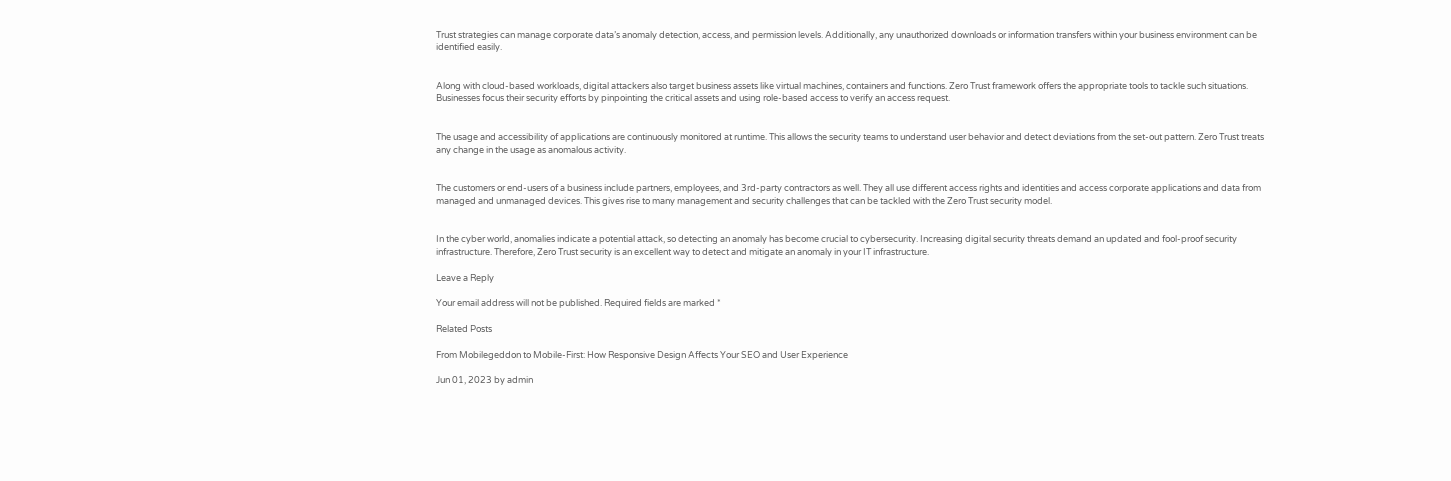Trust strategies can manage corporate data’s anomaly detection, access, and permission levels. Additionally, any unauthorized downloads or information transfers within your business environment can be identified easily.


Along with cloud-based workloads, digital attackers also target business assets like virtual machines, containers and functions. Zero Trust framework offers the appropriate tools to tackle such situations. Businesses focus their security efforts by pinpointing the critical assets and using role-based access to verify an access request.


The usage and accessibility of applications are continuously monitored at runtime. This allows the security teams to understand user behavior and detect deviations from the set-out pattern. Zero Trust treats any change in the usage as anomalous activity.


The customers or end-users of a business include partners, employees, and 3rd-party contractors as well. They all use different access rights and identities and access corporate applications and data from managed and unmanaged devices. This gives rise to many management and security challenges that can be tackled with the Zero Trust security model.


In the cyber world, anomalies indicate a potential attack, so detecting an anomaly has become crucial to cybersecurity. Increasing digital security threats demand an updated and fool-proof security infrastructure. Therefore, Zero Trust security is an excellent way to detect and mitigate an anomaly in your IT infrastructure.

Leave a Reply

Your email address will not be published. Required fields are marked *

Related Posts

From Mobilegeddon to Mobile-First: How Responsive Design Affects Your SEO and User Experience

Jun 01, 2023 by admin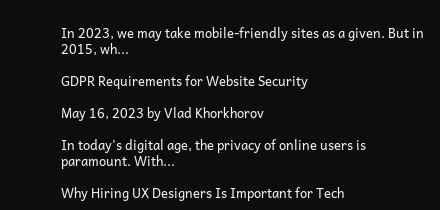In 2023, we may take mobile-friendly sites as a given. But in 2015, wh...

GDPR Requirements for Website Security

May 16, 2023 by Vlad Khorkhorov

In today's digital age, the privacy of online users is paramount. With...

Why Hiring UX Designers Is Important for Tech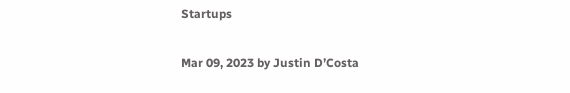Startups

Mar 09, 2023 by Justin D’Costa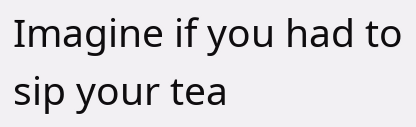Imagine if you had to sip your tea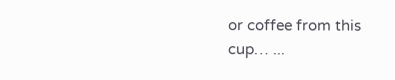or coffee from this cup… ...